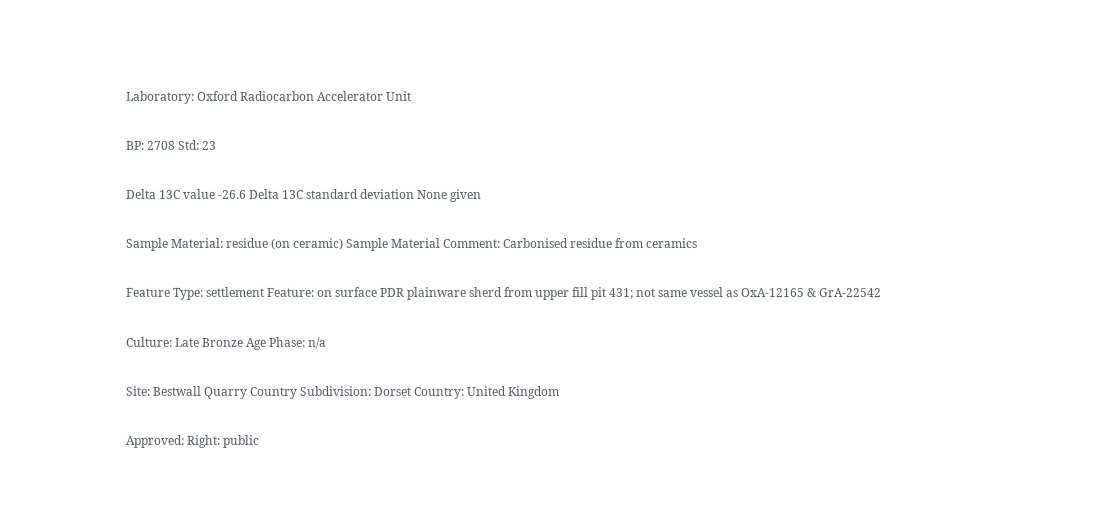Laboratory: Oxford Radiocarbon Accelerator Unit

BP: 2708 Std: 23

Delta 13C value -26.6 Delta 13C standard deviation None given

Sample Material: residue (on ceramic) Sample Material Comment: Carbonised residue from ceramics

Feature Type: settlement Feature: on surface PDR plainware sherd from upper fill pit 431; not same vessel as OxA-12165 & GrA-22542

Culture: Late Bronze Age Phase: n/a

Site: Bestwall Quarry Country Subdivision: Dorset Country: United Kingdom

Approved: Right: public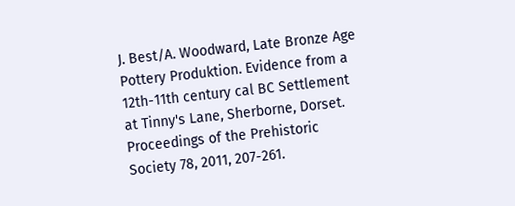J. Best/A. Woodward, Late Bronze Age Pottery Produktion. Evidence from a 12th-11th century cal BC Settlement at Tinny's Lane, Sherborne, Dorset. Proceedings of the Prehistoric Society 78, 2011, 207-261.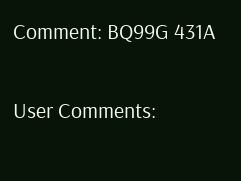Comment: BQ99G 431A

User Comments: